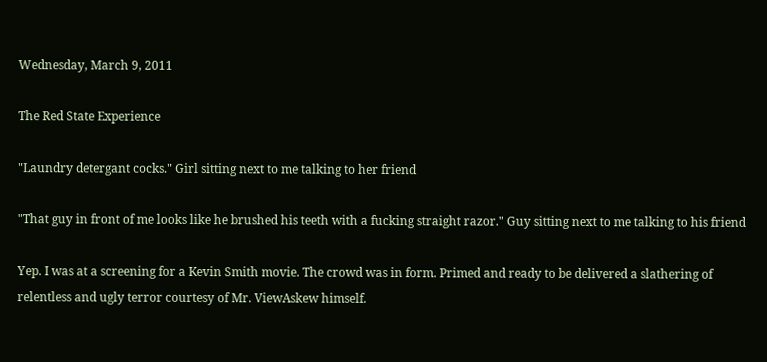Wednesday, March 9, 2011

The Red State Experience

"Laundry detergant cocks." Girl sitting next to me talking to her friend

"That guy in front of me looks like he brushed his teeth with a fucking straight razor." Guy sitting next to me talking to his friend

Yep. I was at a screening for a Kevin Smith movie. The crowd was in form. Primed and ready to be delivered a slathering of relentless and ugly terror courtesy of Mr. ViewAskew himself.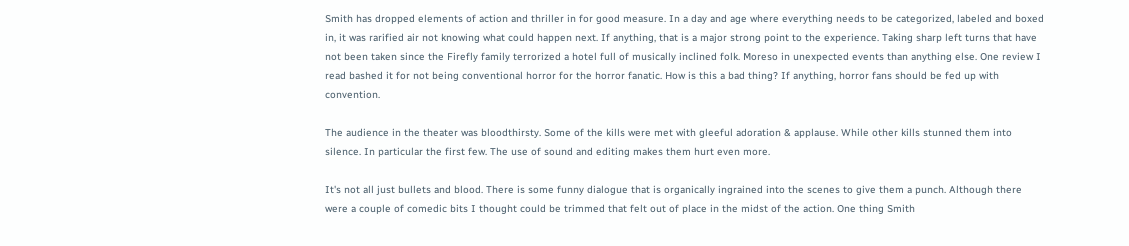Smith has dropped elements of action and thriller in for good measure. In a day and age where everything needs to be categorized, labeled and boxed in, it was rarified air not knowing what could happen next. If anything, that is a major strong point to the experience. Taking sharp left turns that have not been taken since the Firefly family terrorized a hotel full of musically inclined folk. Moreso in unexpected events than anything else. One review I read bashed it for not being conventional horror for the horror fanatic. How is this a bad thing? If anything, horror fans should be fed up with convention.

The audience in the theater was bloodthirsty. Some of the kills were met with gleeful adoration & applause. While other kills stunned them into silence. In particular the first few. The use of sound and editing makes them hurt even more.

It's not all just bullets and blood. There is some funny dialogue that is organically ingrained into the scenes to give them a punch. Although there were a couple of comedic bits I thought could be trimmed that felt out of place in the midst of the action. One thing Smith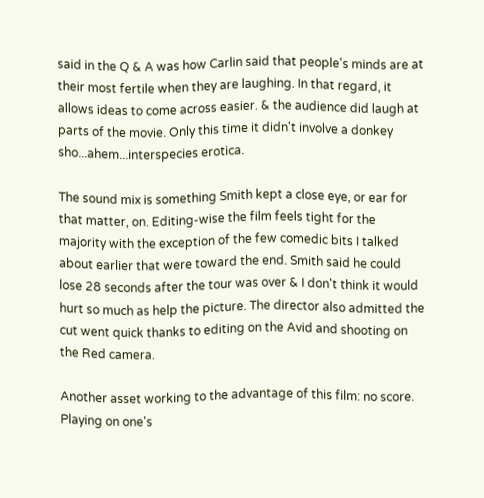said in the Q & A was how Carlin said that people's minds are at their most fertile when they are laughing. In that regard, it allows ideas to come across easier. & the audience did laugh at parts of the movie. Only this time it didn't involve a donkey sho...ahem...interspecies erotica.

The sound mix is something Smith kept a close eye, or ear for that matter, on. Editing-wise the film feels tight for the majority with the exception of the few comedic bits I talked about earlier that were toward the end. Smith said he could lose 28 seconds after the tour was over & I don't think it would hurt so much as help the picture. The director also admitted the cut went quick thanks to editing on the Avid and shooting on the Red camera.

Another asset working to the advantage of this film: no score. Playing on one's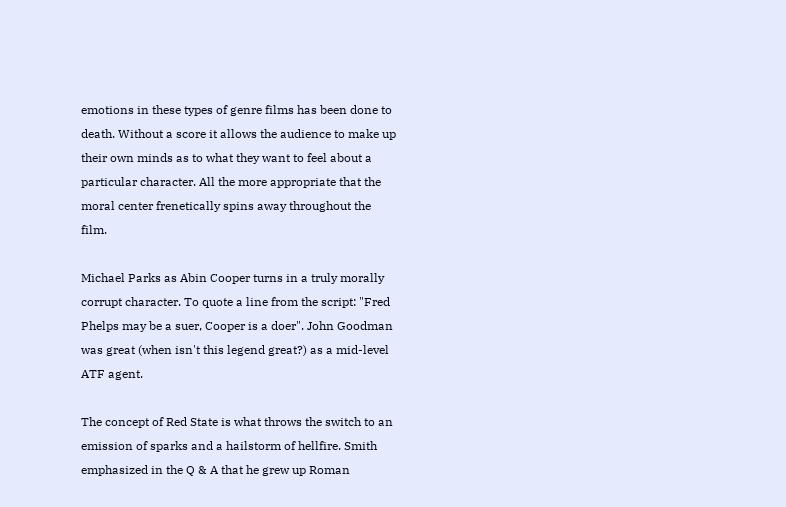emotions in these types of genre films has been done to death. Without a score it allows the audience to make up their own minds as to what they want to feel about a particular character. All the more appropriate that the moral center frenetically spins away throughout the film.

Michael Parks as Abin Cooper turns in a truly morally corrupt character. To quote a line from the script: "Fred Phelps may be a suer, Cooper is a doer". John Goodman was great (when isn't this legend great?) as a mid-level ATF agent.

The concept of Red State is what throws the switch to an emission of sparks and a hailstorm of hellfire. Smith emphasized in the Q & A that he grew up Roman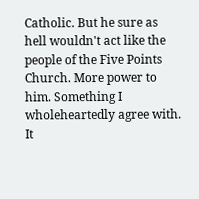Catholic. But he sure as hell wouldn't act like the people of the Five Points Church. More power to him. Something I wholeheartedly agree with. It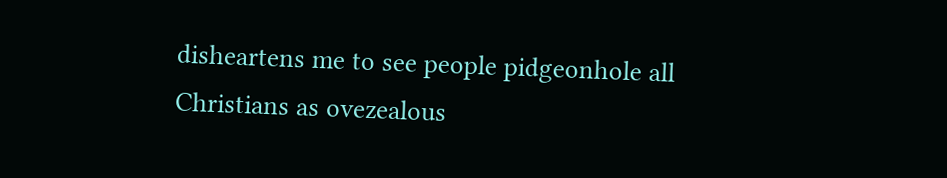disheartens me to see people pidgeonhole all Christians as ovezealous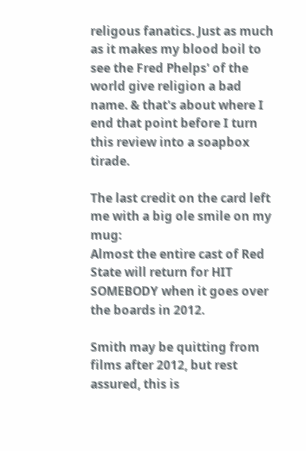religous fanatics. Just as much as it makes my blood boil to see the Fred Phelps' of the world give religion a bad name. & that's about where I end that point before I turn this review into a soapbox tirade.

The last credit on the card left me with a big ole smile on my mug:
Almost the entire cast of Red State will return for HIT SOMEBODY when it goes over the boards in 2012.

Smith may be quitting from films after 2012, but rest assured, this is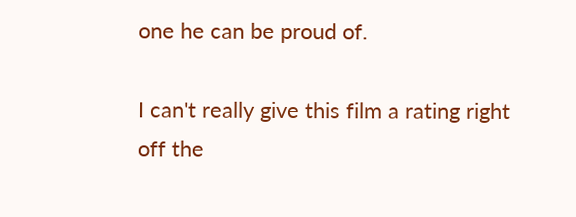one he can be proud of.

I can't really give this film a rating right off the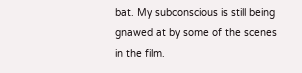bat. My subconscious is still being gnawed at by some of the scenes in the film.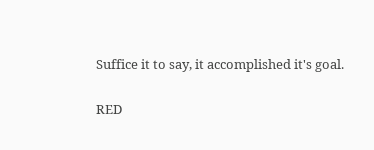Suffice it to say, it accomplished it's goal.

RED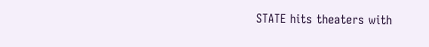STATE hits theaters with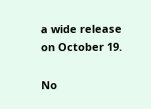a wide release on October 19.

No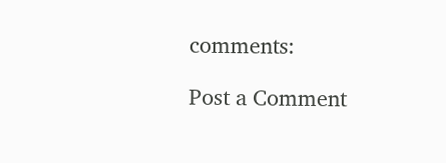comments:

Post a Comment